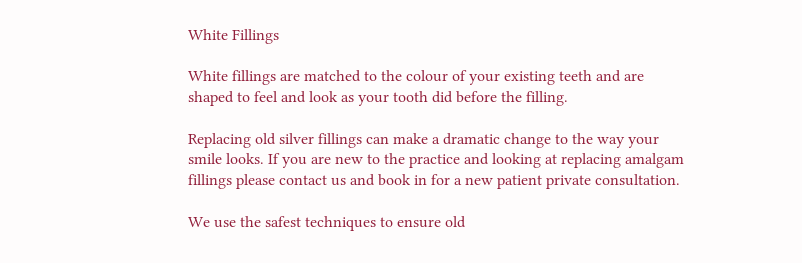White Fillings

White fillings are matched to the colour of your existing teeth and are shaped to feel and look as your tooth did before the filling.

Replacing old silver fillings can make a dramatic change to the way your smile looks. If you are new to the practice and looking at replacing amalgam fillings please contact us and book in for a new patient private consultation.

We use the safest techniques to ensure old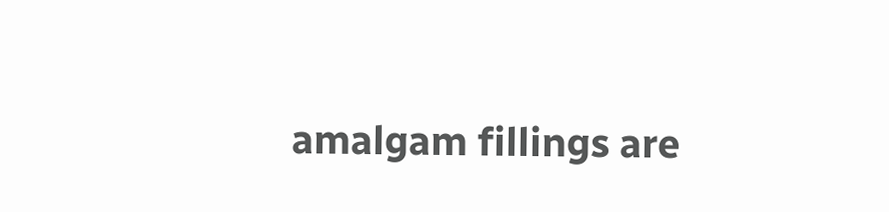amalgam fillings are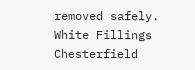removed safely.
White Fillings Chesterfield